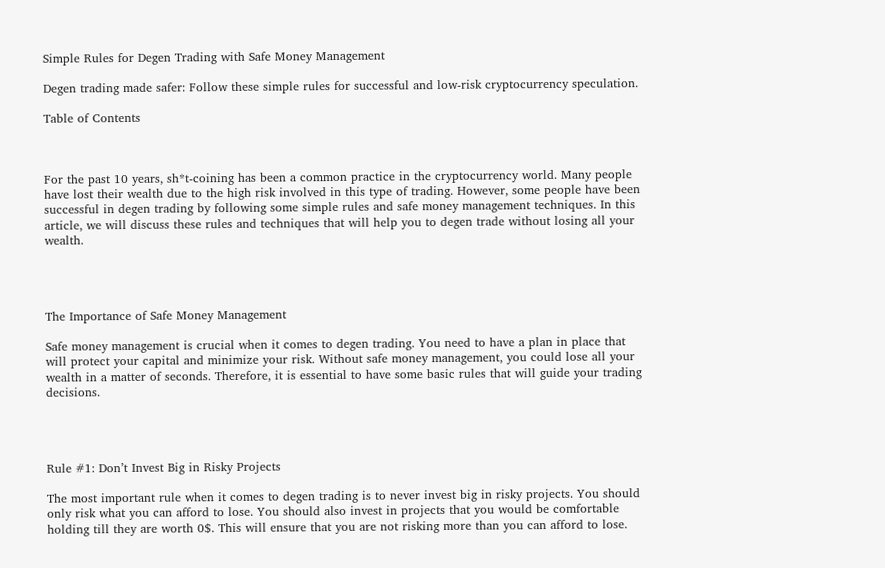Simple Rules for Degen Trading with Safe Money Management

Degen trading made safer: Follow these simple rules for successful and low-risk cryptocurrency speculation.

Table of Contents



For the past 10 years, sh*t-coining has been a common practice in the cryptocurrency world. Many people have lost their wealth due to the high risk involved in this type of trading. However, some people have been successful in degen trading by following some simple rules and safe money management techniques. In this article, we will discuss these rules and techniques that will help you to degen trade without losing all your wealth.




The Importance of Safe Money Management

Safe money management is crucial when it comes to degen trading. You need to have a plan in place that will protect your capital and minimize your risk. Without safe money management, you could lose all your wealth in a matter of seconds. Therefore, it is essential to have some basic rules that will guide your trading decisions.




Rule #1: Don’t Invest Big in Risky Projects

The most important rule when it comes to degen trading is to never invest big in risky projects. You should only risk what you can afford to lose. You should also invest in projects that you would be comfortable holding till they are worth 0$. This will ensure that you are not risking more than you can afford to lose.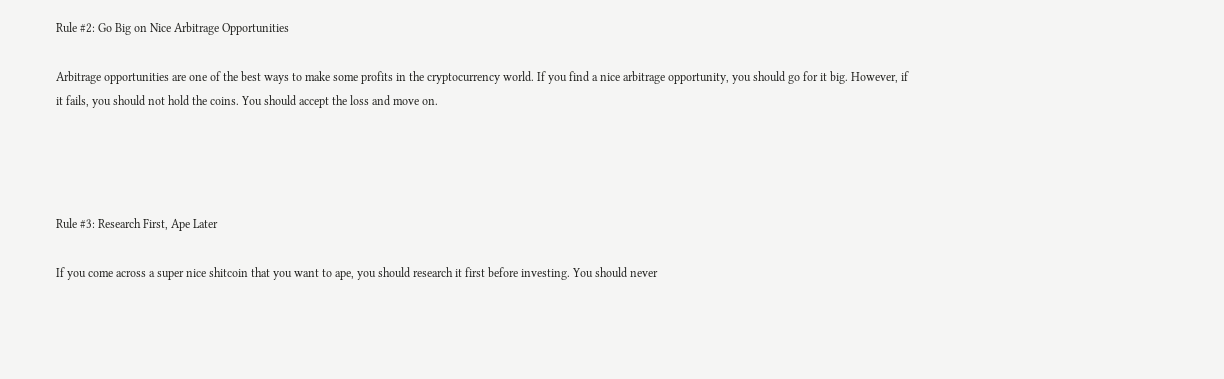Rule #2: Go Big on Nice Arbitrage Opportunities

Arbitrage opportunities are one of the best ways to make some profits in the cryptocurrency world. If you find a nice arbitrage opportunity, you should go for it big. However, if it fails, you should not hold the coins. You should accept the loss and move on.




Rule #3: Research First, Ape Later

If you come across a super nice shitcoin that you want to ape, you should research it first before investing. You should never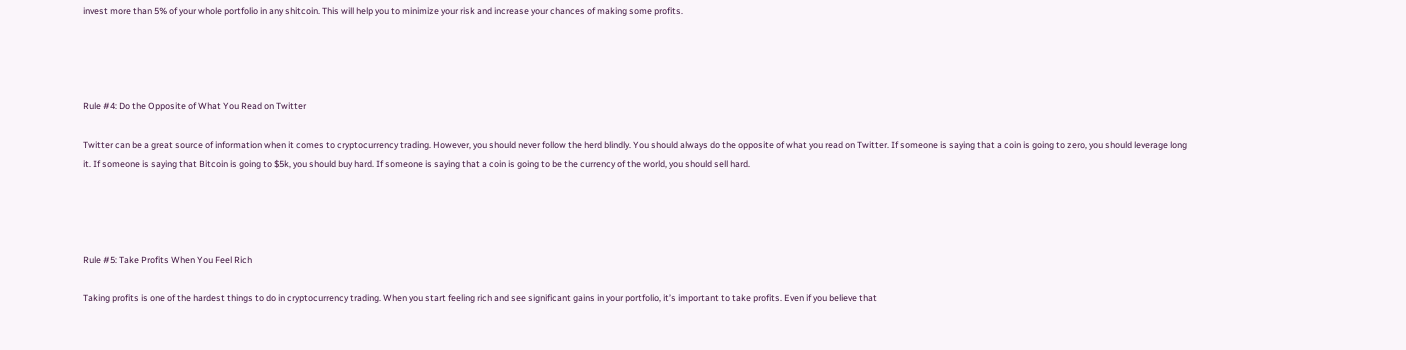invest more than 5% of your whole portfolio in any shitcoin. This will help you to minimize your risk and increase your chances of making some profits.




Rule #4: Do the Opposite of What You Read on Twitter

Twitter can be a great source of information when it comes to cryptocurrency trading. However, you should never follow the herd blindly. You should always do the opposite of what you read on Twitter. If someone is saying that a coin is going to zero, you should leverage long it. If someone is saying that Bitcoin is going to $5k, you should buy hard. If someone is saying that a coin is going to be the currency of the world, you should sell hard.




Rule #5: Take Profits When You Feel Rich

Taking profits is one of the hardest things to do in cryptocurrency trading. When you start feeling rich and see significant gains in your portfolio, it’s important to take profits. Even if you believe that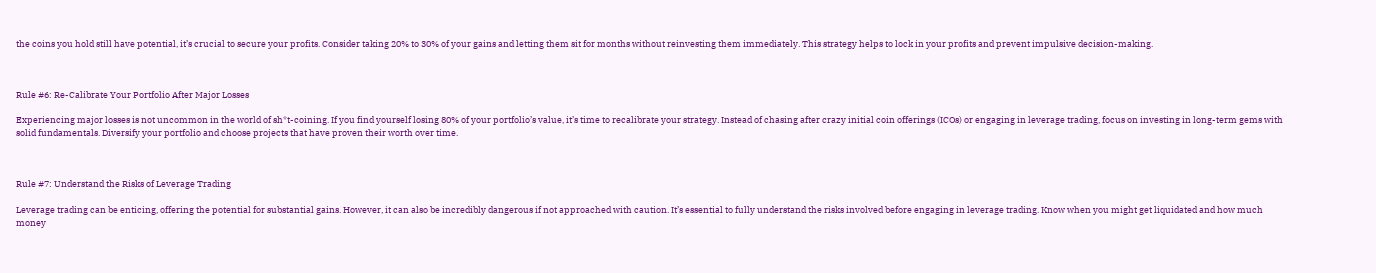the coins you hold still have potential, it’s crucial to secure your profits. Consider taking 20% to 30% of your gains and letting them sit for months without reinvesting them immediately. This strategy helps to lock in your profits and prevent impulsive decision-making.



Rule #6: Re-Calibrate Your Portfolio After Major Losses

Experiencing major losses is not uncommon in the world of sh*t-coining. If you find yourself losing 80% of your portfolio’s value, it’s time to recalibrate your strategy. Instead of chasing after crazy initial coin offerings (ICOs) or engaging in leverage trading, focus on investing in long-term gems with solid fundamentals. Diversify your portfolio and choose projects that have proven their worth over time.



Rule #7: Understand the Risks of Leverage Trading

Leverage trading can be enticing, offering the potential for substantial gains. However, it can also be incredibly dangerous if not approached with caution. It’s essential to fully understand the risks involved before engaging in leverage trading. Know when you might get liquidated and how much money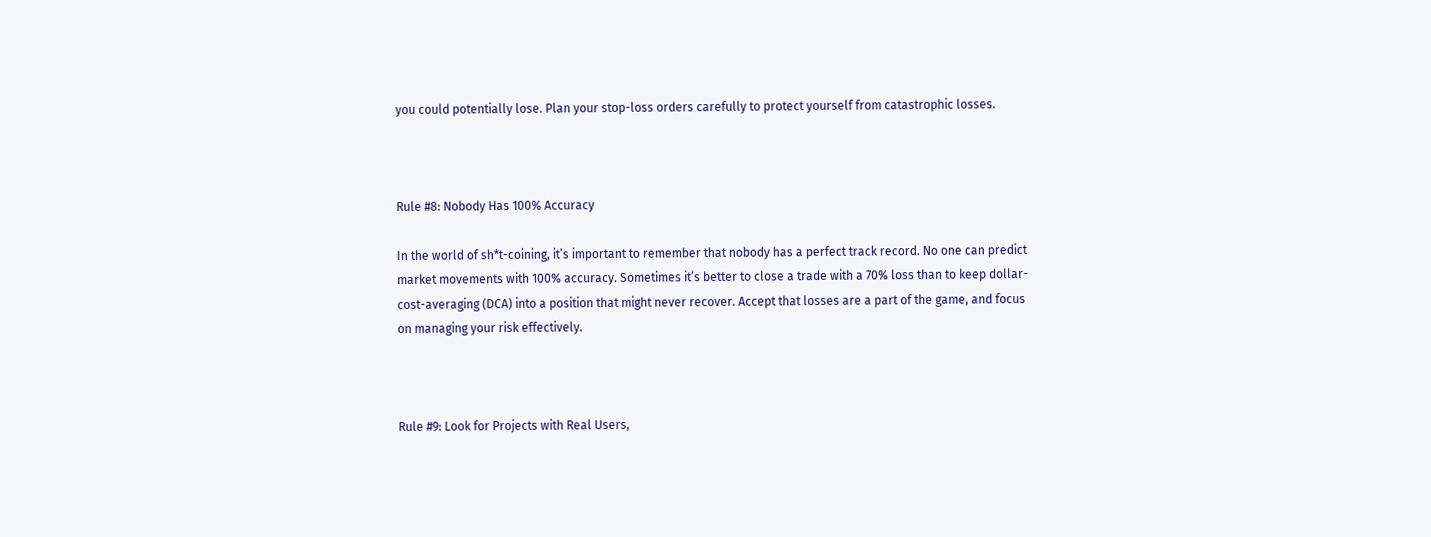you could potentially lose. Plan your stop-loss orders carefully to protect yourself from catastrophic losses.



Rule #8: Nobody Has 100% Accuracy

In the world of sh*t-coining, it’s important to remember that nobody has a perfect track record. No one can predict market movements with 100% accuracy. Sometimes it’s better to close a trade with a 70% loss than to keep dollar-cost-averaging (DCA) into a position that might never recover. Accept that losses are a part of the game, and focus on managing your risk effectively.



Rule #9: Look for Projects with Real Users,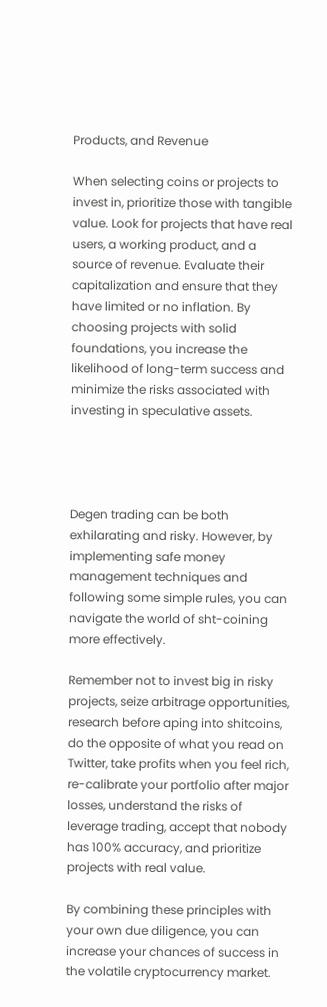Products, and Revenue

When selecting coins or projects to invest in, prioritize those with tangible value. Look for projects that have real users, a working product, and a source of revenue. Evaluate their capitalization and ensure that they have limited or no inflation. By choosing projects with solid foundations, you increase the likelihood of long-term success and minimize the risks associated with investing in speculative assets.




Degen trading can be both exhilarating and risky. However, by implementing safe money management techniques and following some simple rules, you can navigate the world of sht-coining more effectively.

Remember not to invest big in risky projects, seize arbitrage opportunities, research before aping into shitcoins, do the opposite of what you read on Twitter, take profits when you feel rich, re-calibrate your portfolio after major losses, understand the risks of leverage trading, accept that nobody has 100% accuracy, and prioritize projects with real value.

By combining these principles with your own due diligence, you can increase your chances of success in the volatile cryptocurrency market.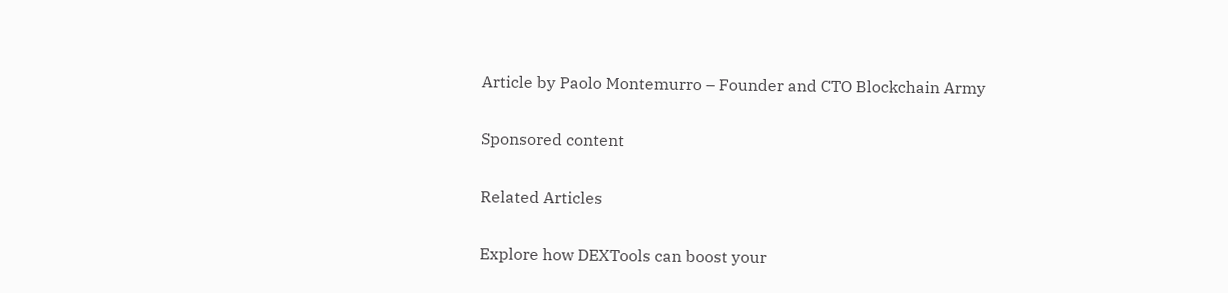Article by Paolo Montemurro – Founder and CTO Blockchain Army

Sponsored content

Related Articles

Explore how DEXTools can boost your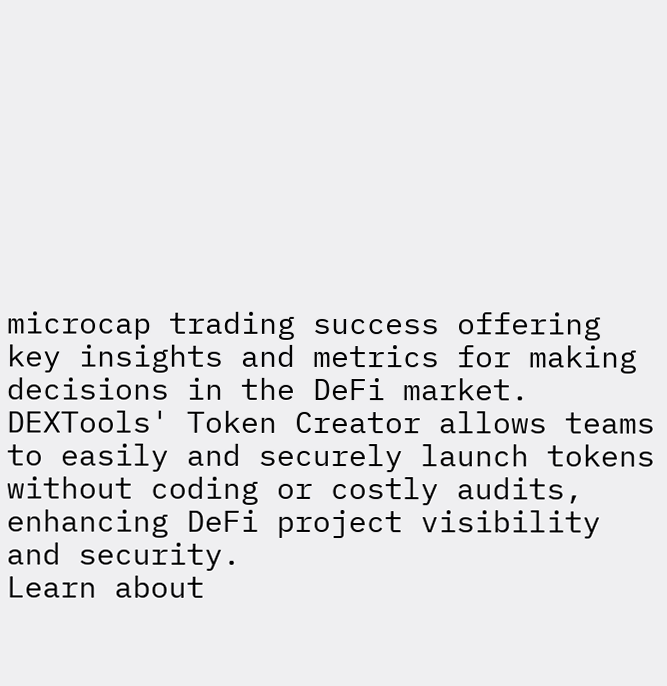microcap trading success offering key insights and metrics for making decisions in the DeFi market.
DEXTools' Token Creator allows teams to easily and securely launch tokens without coding or costly audits, enhancing DeFi project visibility and security.
Learn about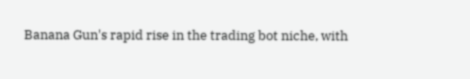Banana Gun's rapid rise in the trading bot niche, with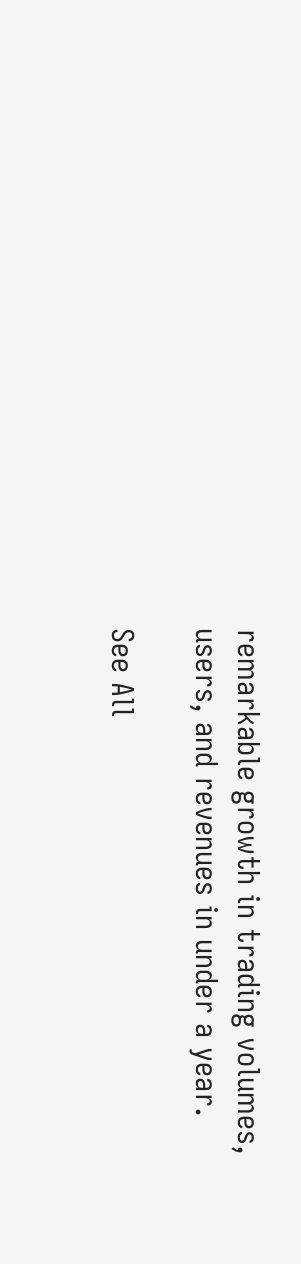remarkable growth in trading volumes, users, and revenues in under a year.

See All